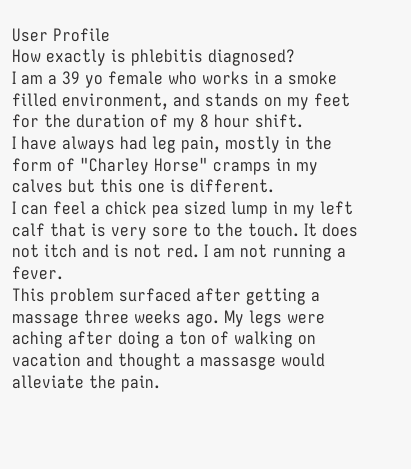User Profile
How exactly is phlebitis diagnosed?
I am a 39 yo female who works in a smoke filled environment, and stands on my feet for the duration of my 8 hour shift.
I have always had leg pain, mostly in the form of "Charley Horse" cramps in my calves but this one is different.
I can feel a chick pea sized lump in my left calf that is very sore to the touch. It does not itch and is not red. I am not running a fever.
This problem surfaced after getting a massage three weeks ago. My legs were aching after doing a ton of walking on vacation and thought a massasge would alleviate the pain.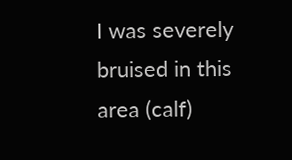I was severely bruised in this area (calf)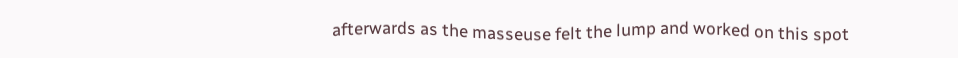afterwards as the masseuse felt the lump and worked on this spot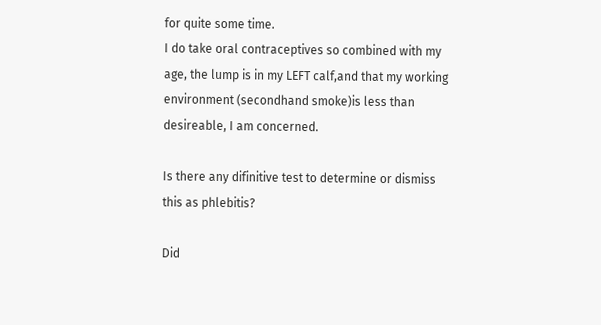for quite some time.
I do take oral contraceptives so combined with my age, the lump is in my LEFT calf,and that my working environment (secondhand smoke)is less than desireable, I am concerned.

Is there any difinitive test to determine or dismiss this as phlebitis?

Did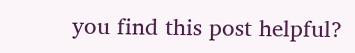you find this post helpful?